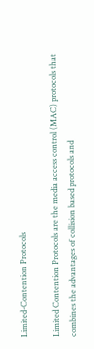Limited-Contention Protocols

Limited Contention Protocols are the media access control (MAC) protocols that combines the advantages of collision based protocols and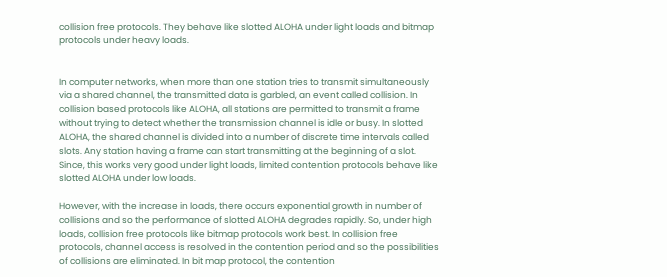collision free protocols. They behave like slotted ALOHA under light loads and bitmap protocols under heavy loads.


In computer networks, when more than one station tries to transmit simultaneously via a shared channel, the transmitted data is garbled, an event called collision. In collision based protocols like ALOHA, all stations are permitted to transmit a frame without trying to detect whether the transmission channel is idle or busy. In slotted ALOHA, the shared channel is divided into a number of discrete time intervals called slots. Any station having a frame can start transmitting at the beginning of a slot. Since, this works very good under light loads, limited contention protocols behave like slotted ALOHA under low loads.

However, with the increase in loads, there occurs exponential growth in number of collisions and so the performance of slotted ALOHA degrades rapidly. So, under high loads, collision free protocols like bitmap protocols work best. In collision free protocols, channel access is resolved in the contention period and so the possibilities of collisions are eliminated. In bit map protocol, the contention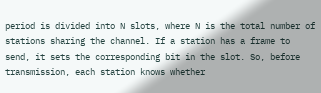period is divided into N slots, where N is the total number of stations sharing the channel. If a station has a frame to send, it sets the corresponding bit in the slot. So, before transmission, each station knows whether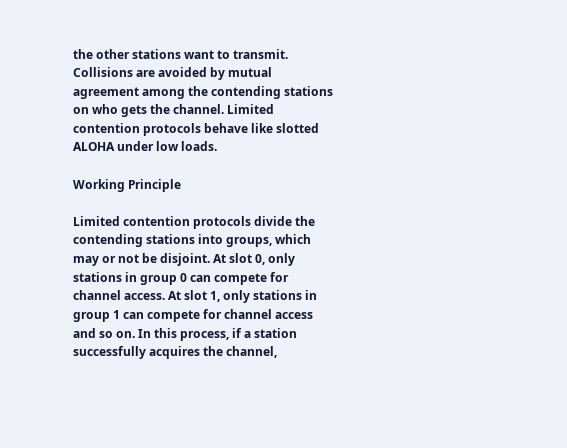the other stations want to transmit. Collisions are avoided by mutual agreement among the contending stations on who gets the channel. Limited contention protocols behave like slotted ALOHA under low loads.

Working Principle

Limited contention protocols divide the contending stations into groups, which may or not be disjoint. At slot 0, only stations in group 0 can compete for channel access. At slot 1, only stations in group 1 can compete for channel access and so on. In this process, if a station successfully acquires the channel,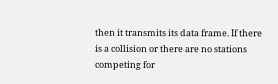then it transmits its data frame. If there is a collision or there are no stations competing for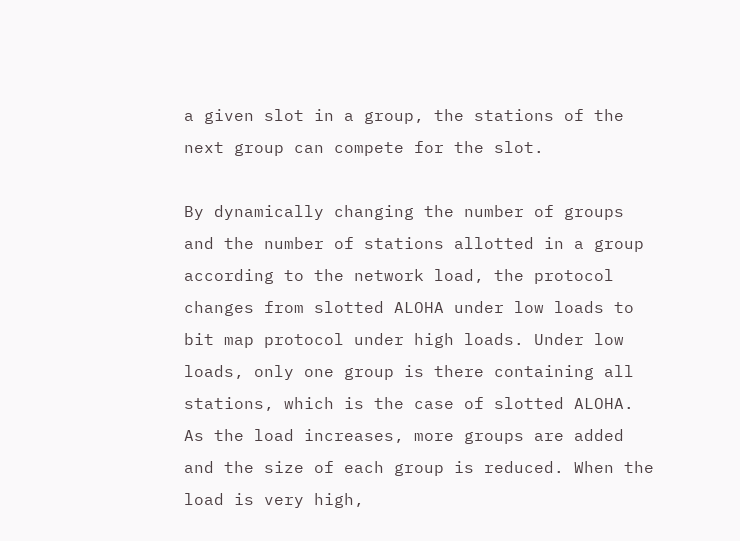a given slot in a group, the stations of the next group can compete for the slot.

By dynamically changing the number of groups and the number of stations allotted in a group according to the network load, the protocol changes from slotted ALOHA under low loads to bit map protocol under high loads. Under low loads, only one group is there containing all stations, which is the case of slotted ALOHA. As the load increases, more groups are added and the size of each group is reduced. When the load is very high,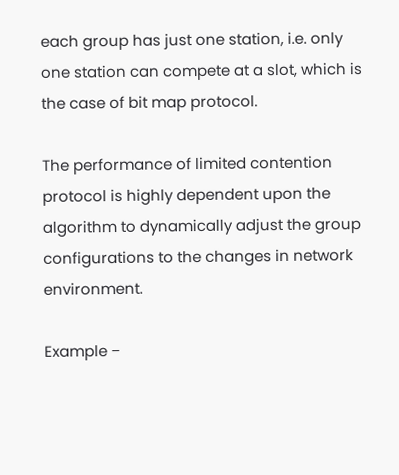each group has just one station, i.e. only one station can compete at a slot, which is the case of bit map protocol.

The performance of limited contention protocol is highly dependent upon the algorithm to dynamically adjust the group configurations to the changes in network environment.

Example −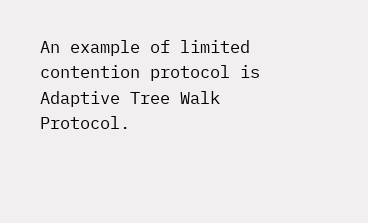An example of limited contention protocol is Adaptive Tree Walk Protocol.